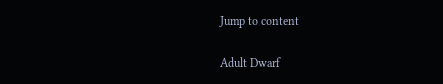Jump to content

Adult Dwarf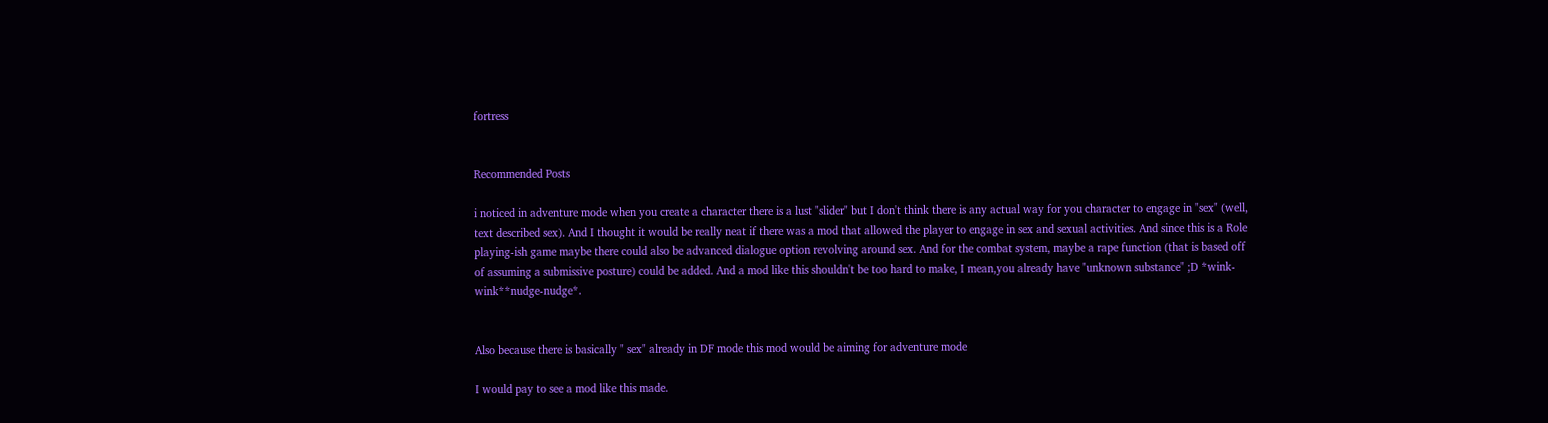fortress


Recommended Posts

i noticed in adventure mode when you create a character there is a lust "slider" but I don't think there is any actual way for you character to engage in "sex" (well, text described sex). And I thought it would be really neat if there was a mod that allowed the player to engage in sex and sexual activities. And since this is a Role playing-ish game maybe there could also be advanced dialogue option revolving around sex. And for the combat system, maybe a rape function (that is based off of assuming a submissive posture) could be added. And a mod like this shouldn't be too hard to make, I mean,you already have "unknown substance" ;D *wink-wink**nudge-nudge*.


Also because there is basically " sex" already in DF mode this mod would be aiming for adventure mode

I would pay to see a mod like this made.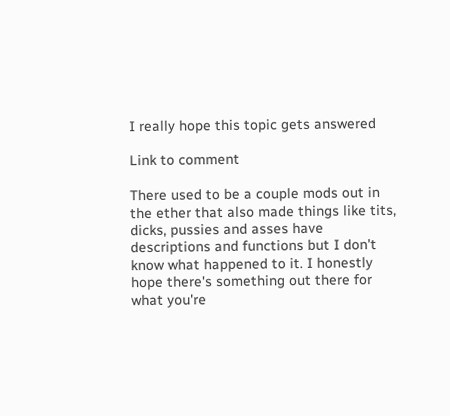I really hope this topic gets answered

Link to comment

There used to be a couple mods out in the ether that also made things like tits, dicks, pussies and asses have descriptions and functions but I don't know what happened to it. I honestly hope there's something out there for what you're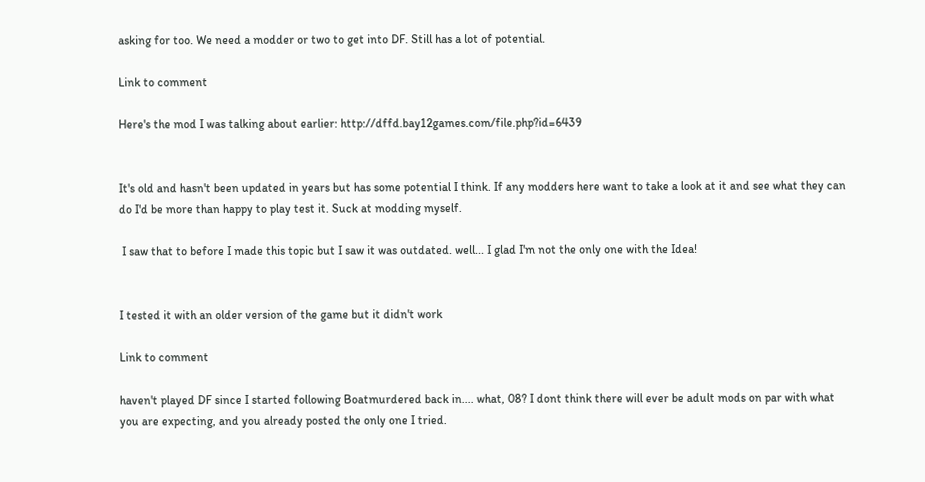asking for too. We need a modder or two to get into DF. Still has a lot of potential.

Link to comment

Here's the mod I was talking about earlier: http://dffd.bay12games.com/file.php?id=6439


It's old and hasn't been updated in years but has some potential I think. If any modders here want to take a look at it and see what they can do I'd be more than happy to play test it. Suck at modding myself.

 I saw that to before I made this topic but I saw it was outdated. well... I glad I'm not the only one with the Idea!


I tested it with an older version of the game but it didn't work

Link to comment

haven't played DF since I started following Boatmurdered back in.... what, 08? I dont think there will ever be adult mods on par with what you are expecting, and you already posted the only one I tried.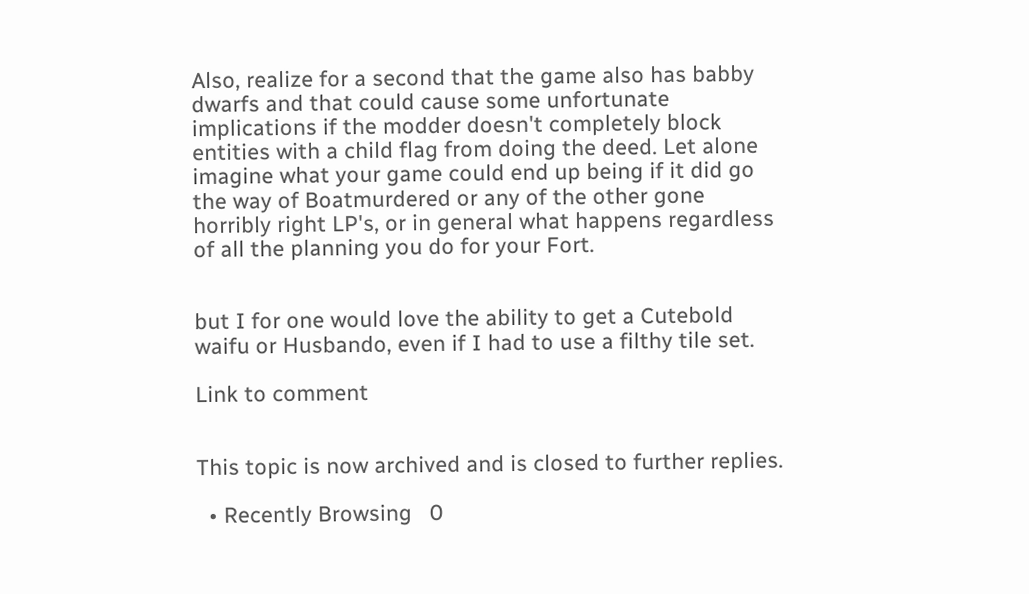Also, realize for a second that the game also has babby dwarfs and that could cause some unfortunate implications if the modder doesn't completely block entities with a child flag from doing the deed. Let alone imagine what your game could end up being if it did go the way of Boatmurdered or any of the other gone horribly right LP's, or in general what happens regardless of all the planning you do for your Fort.


but I for one would love the ability to get a Cutebold waifu or Husbando, even if I had to use a filthy tile set.

Link to comment


This topic is now archived and is closed to further replies.

  • Recently Browsing   0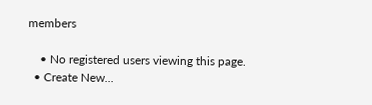members

    • No registered users viewing this page.
  • Create New...